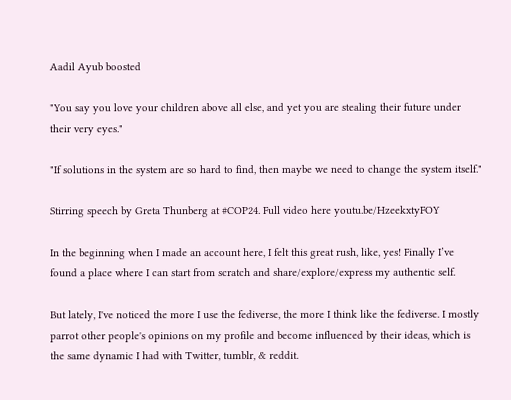Aadil Ayub boosted

"You say you love your children above all else, and yet you are stealing their future under their very eyes."

"If solutions in the system are so hard to find, then maybe we need to change the system itself."

Stirring speech by Greta Thunberg at #COP24. Full video here youtu.be/HzeekxtyFOY

In the beginning when I made an account here, I felt this great rush, like, yes! Finally I’ve found a place where I can start from scratch and share/explore/express my authentic self.

But lately, I've noticed the more I use the fediverse, the more I think like the fediverse. I mostly parrot other people's opinions on my profile and become influenced by their ideas, which is the same dynamic I had with Twitter, tumblr, & reddit.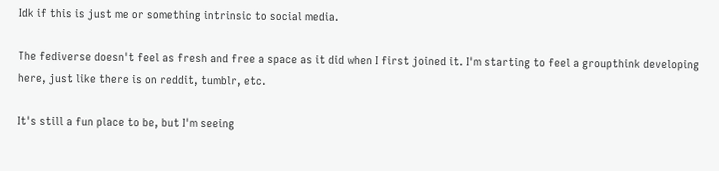Idk if this is just me or something intrinsic to social media.

The fediverse doesn't feel as fresh and free a space as it did when I first joined it. I'm starting to feel a groupthink developing here, just like there is on reddit, tumblr, etc.

It's still a fun place to be, but I'm seeing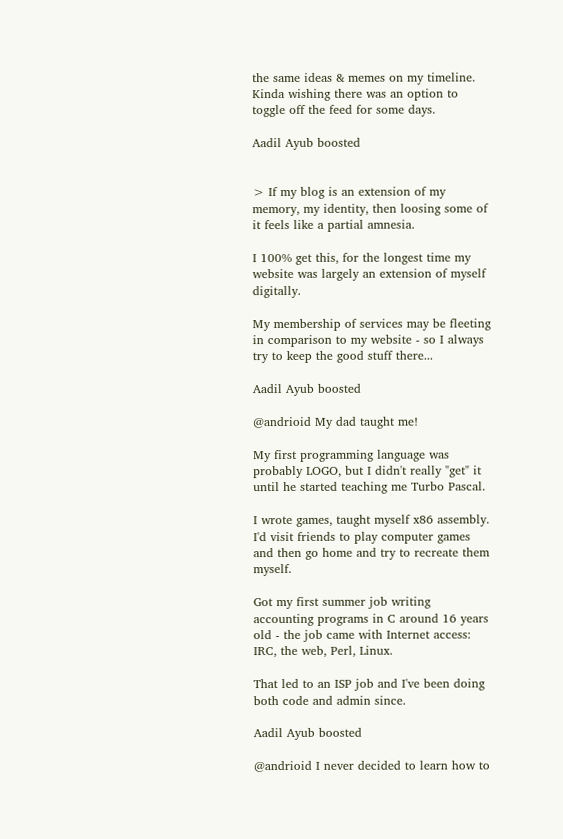the same ideas & memes on my timeline. Kinda wishing there was an option to toggle off the feed for some days.

Aadil Ayub boosted


> If my blog is an extension of my memory, my identity, then loosing some of it feels like a partial amnesia.

I 100% get this, for the longest time my website was largely an extension of myself digitally.

My membership of services may be fleeting in comparison to my website - so I always try to keep the good stuff there...

Aadil Ayub boosted

@andrioid My dad taught me!

My first programming language was probably LOGO, but I didn't really "get" it until he started teaching me Turbo Pascal.

I wrote games, taught myself x86 assembly. I'd visit friends to play computer games and then go home and try to recreate them myself.

Got my first summer job writing accounting programs in C around 16 years old - the job came with Internet access: IRC, the web, Perl, Linux.

That led to an ISP job and I've been doing both code and admin since.

Aadil Ayub boosted

@andrioid I never decided to learn how to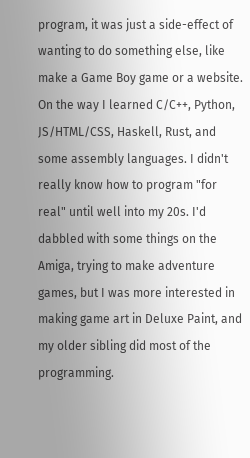program, it was just a side-effect of wanting to do something else, like make a Game Boy game or a website. On the way I learned C/C++, Python, JS/HTML/CSS, Haskell, Rust, and some assembly languages. I didn't really know how to program "for real" until well into my 20s. I'd dabbled with some things on the Amiga, trying to make adventure games, but I was more interested in making game art in Deluxe Paint, and my older sibling did most of the programming.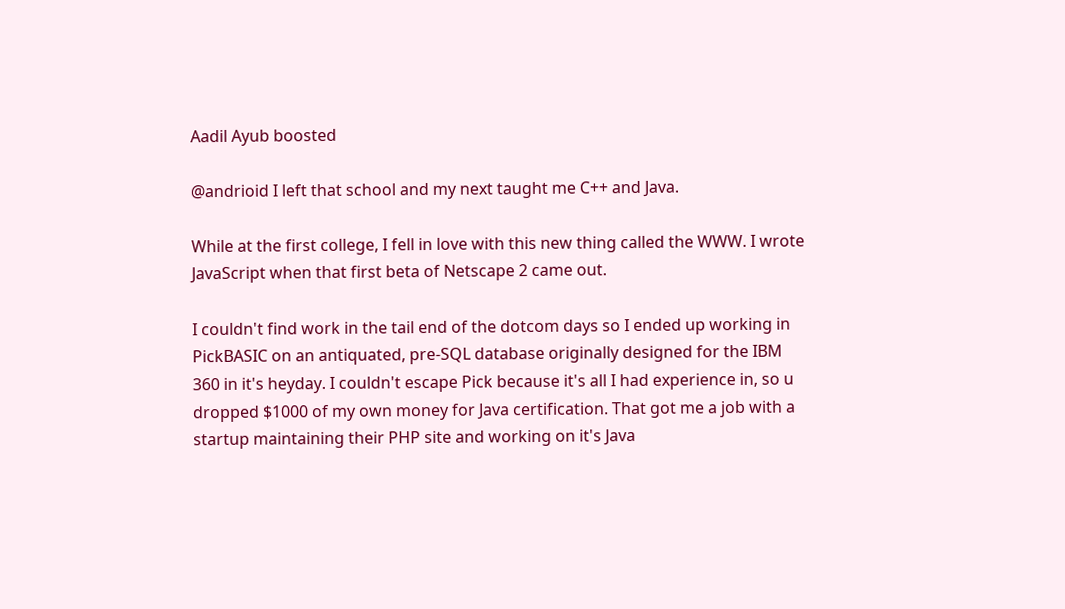Aadil Ayub boosted

@andrioid I left that school and my next taught me C++ and Java.

While at the first college, I fell in love with this new thing called the WWW. I wrote JavaScript when that first beta of Netscape 2 came out.

I couldn't find work in the tail end of the dotcom days so I ended up working in PickBASIC on an antiquated, pre-SQL database originally designed for the IBM 360 in it's heyday. I couldn't escape Pick because it's all I had experience in, so u dropped $1000 of my own money for Java certification. That got me a job with a startup maintaining their PHP site and working on it's Java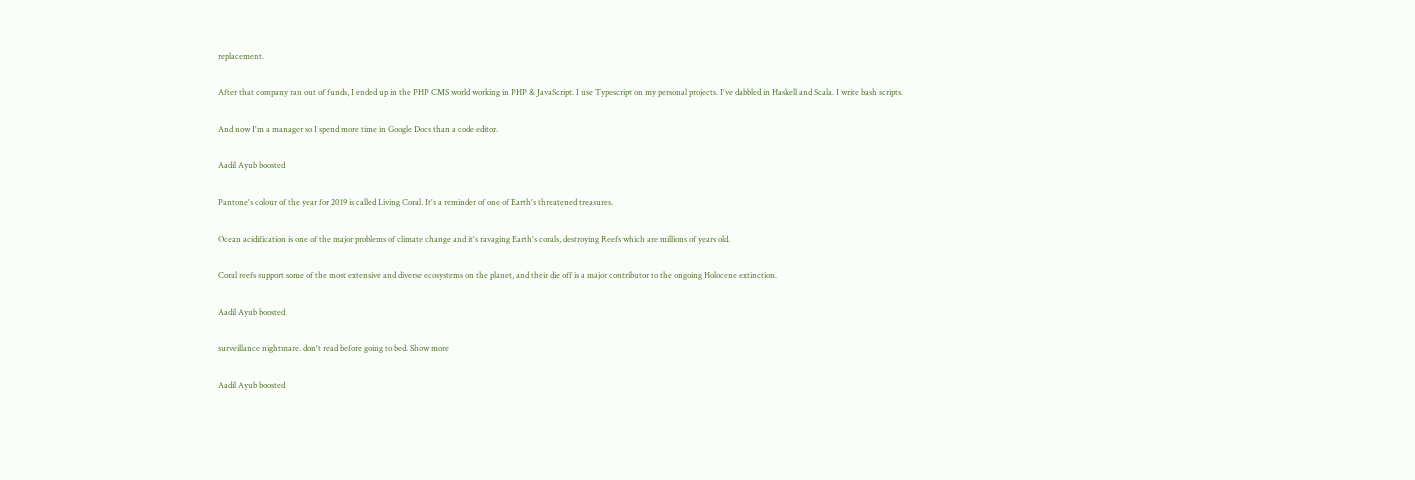replacement.

After that company ran out of funds, I ended up in the PHP CMS world working in PHP & JavaScript. I use Typescript on my personal projects. I've dabbled in Haskell and Scala. I write bash scripts.

And now I'm a manager so I spend more time in Google Docs than a code editor.

Aadil Ayub boosted

Pantone's colour of the year for 2019 is called Living Coral. It's a reminder of one of Earth's threatened treasures.

Ocean acidification is one of the major problems of climate change and it's ravaging Earth's corals, destroying Reefs which are millions of years old.

Coral reefs support some of the most extensive and diverse ecosystems on the planet, and their die off is a major contributor to the ongoing Holocene extinction.

Aadil Ayub boosted

surveillance nightmare. don't read before going to bed. Show more

Aadil Ayub boosted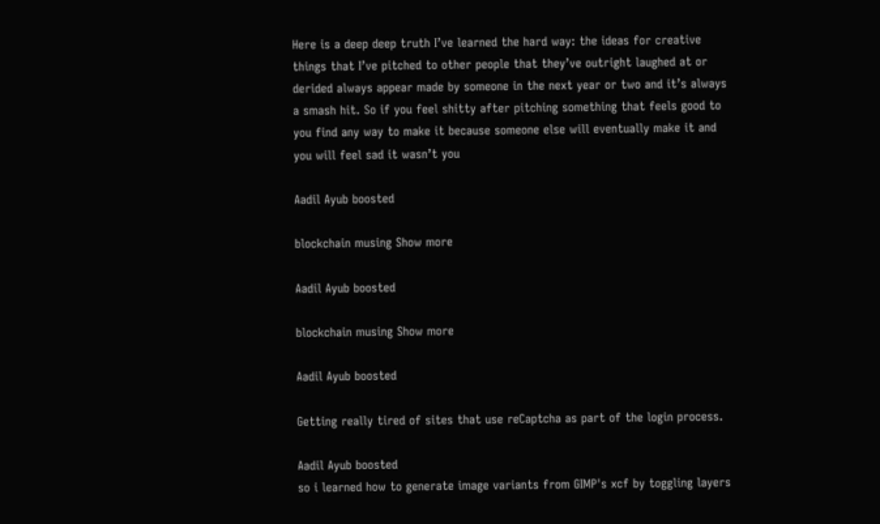Here is a deep deep truth I’ve learned the hard way: the ideas for creative things that I’ve pitched to other people that they’ve outright laughed at or derided always appear made by someone in the next year or two and it’s always a smash hit. So if you feel shitty after pitching something that feels good to you find any way to make it because someone else will eventually make it and you will feel sad it wasn’t you

Aadil Ayub boosted

blockchain musing Show more

Aadil Ayub boosted

blockchain musing Show more

Aadil Ayub boosted

Getting really tired of sites that use reCaptcha as part of the login process.

Aadil Ayub boosted
so i learned how to generate image variants from GIMP's xcf by toggling layers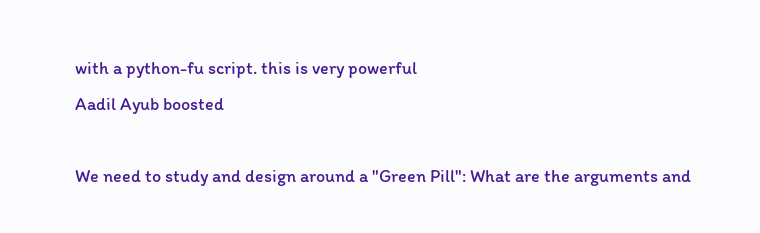with a python-fu script. this is very powerful
Aadil Ayub boosted

We need to study and design around a "Green Pill": What are the arguments and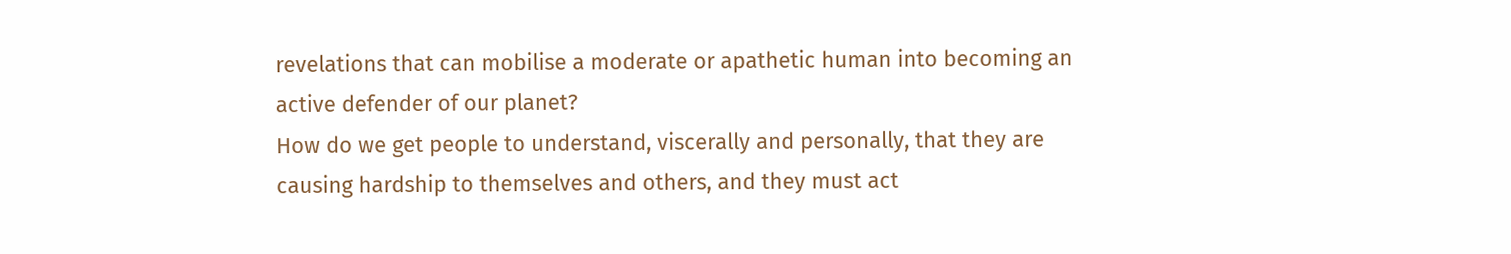revelations that can mobilise a moderate or apathetic human into becoming an active defender of our planet?
How do we get people to understand, viscerally and personally, that they are causing hardship to themselves and others, and they must act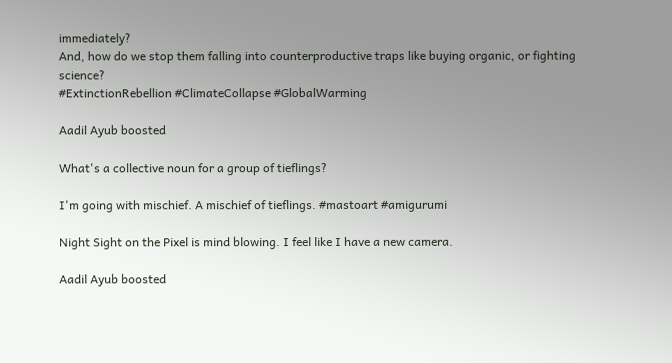immediately?
And, how do we stop them falling into counterproductive traps like buying organic, or fighting science?
#ExtinctionRebellion #ClimateCollapse #GlobalWarming

Aadil Ayub boosted

What's a collective noun for a group of tieflings?

I'm going with mischief. A mischief of tieflings. #mastoart #amigurumi

Night Sight on the Pixel is mind blowing. I feel like I have a new camera.

Aadil Ayub boosted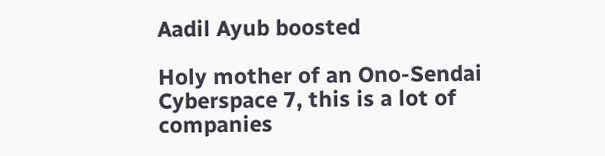Aadil Ayub boosted

Holy mother of an Ono-Sendai Cyberspace 7, this is a lot of companies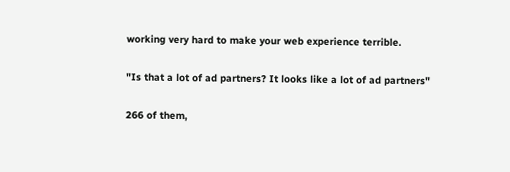working very hard to make your web experience terrible.

"Is that a lot of ad partners? It looks like a lot of ad partners"

266 of them,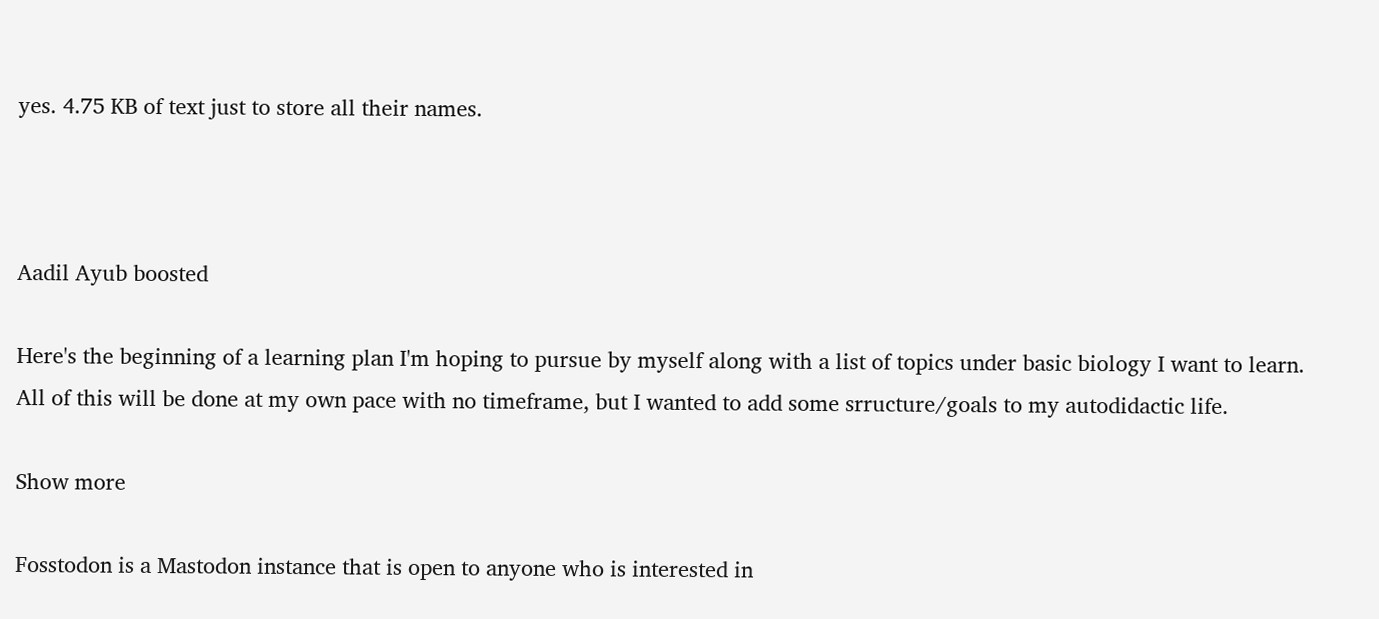yes. 4.75 KB of text just to store all their names.



Aadil Ayub boosted

Here's the beginning of a learning plan I'm hoping to pursue by myself along with a list of topics under basic biology I want to learn. All of this will be done at my own pace with no timeframe, but I wanted to add some srructure/goals to my autodidactic life.

Show more

Fosstodon is a Mastodon instance that is open to anyone who is interested in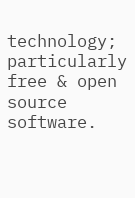technology; particularly free & open source software.